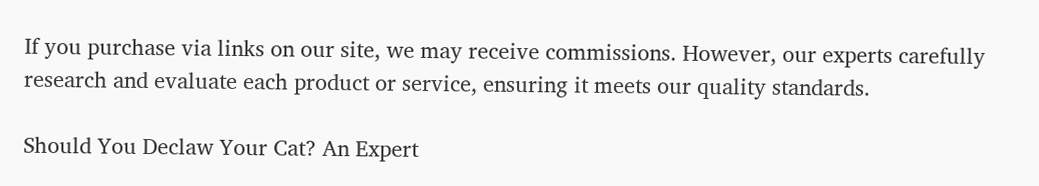If you purchase via links on our site, we may receive commissions. However, our experts carefully research and evaluate each product or service, ensuring it meets our quality standards.

Should You Declaw Your Cat? An Expert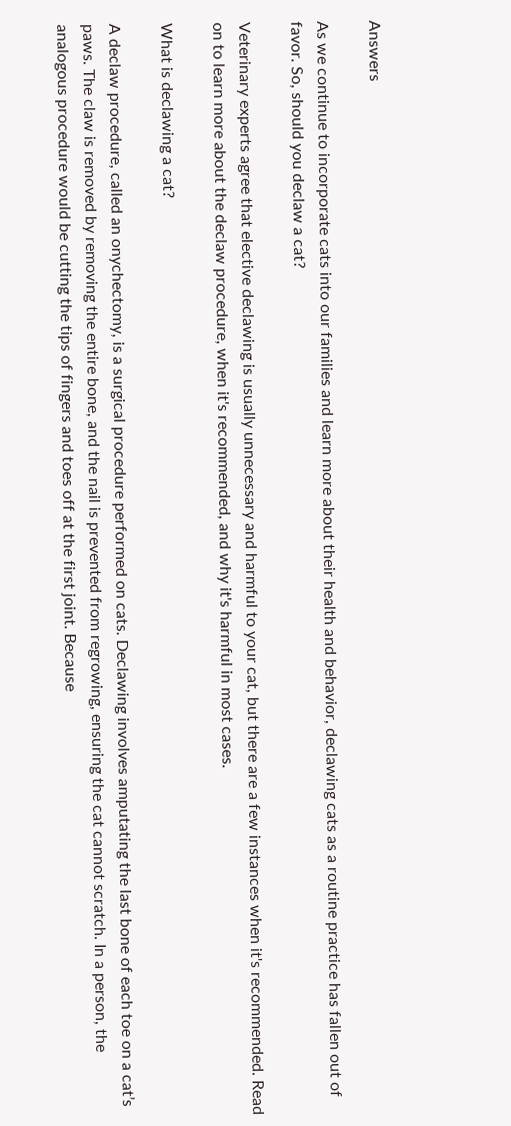Answers

As we continue to incorporate cats into our families and learn more about their health and behavior, declawing cats as a routine practice has fallen out of favor. So, should you declaw a cat?

Veterinary experts agree that elective declawing is usually unnecessary and harmful to your cat, but there are a few instances when it's recommended. Read on to learn more about the declaw procedure, when it's recommended, and why it's harmful in most cases.

What is declawing a cat?

A declaw procedure, called an onychectomy, is a surgical procedure performed on cats. Declawing involves amputating the last bone of each toe on a cat’s paws. The claw is removed by removing the entire bone, and the nail is prevented from regrowing, ensuring the cat cannot scratch. In a person, the analogous procedure would be cutting the tips of fingers and toes off at the first joint. Because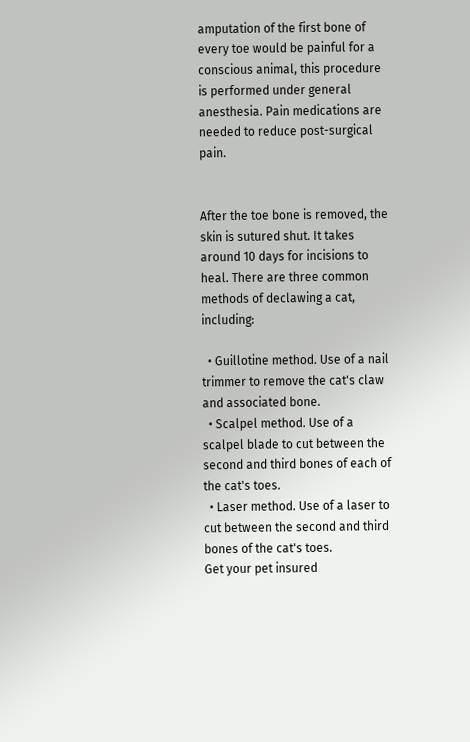amputation of the first bone of every toe would be painful for a conscious animal, this procedure is performed under general anesthesia. Pain medications are needed to reduce post-surgical pain.


After the toe bone is removed, the skin is sutured shut. It takes around 10 days for incisions to heal. There are three common methods of declawing a cat, including:

  • Guillotine method. Use of a nail trimmer to remove the cat's claw and associated bone.
  • Scalpel method. Use of a scalpel blade to cut between the second and third bones of each of the cat's toes.
  • Laser method. Use of a laser to cut between the second and third bones of the cat's toes.
Get your pet insured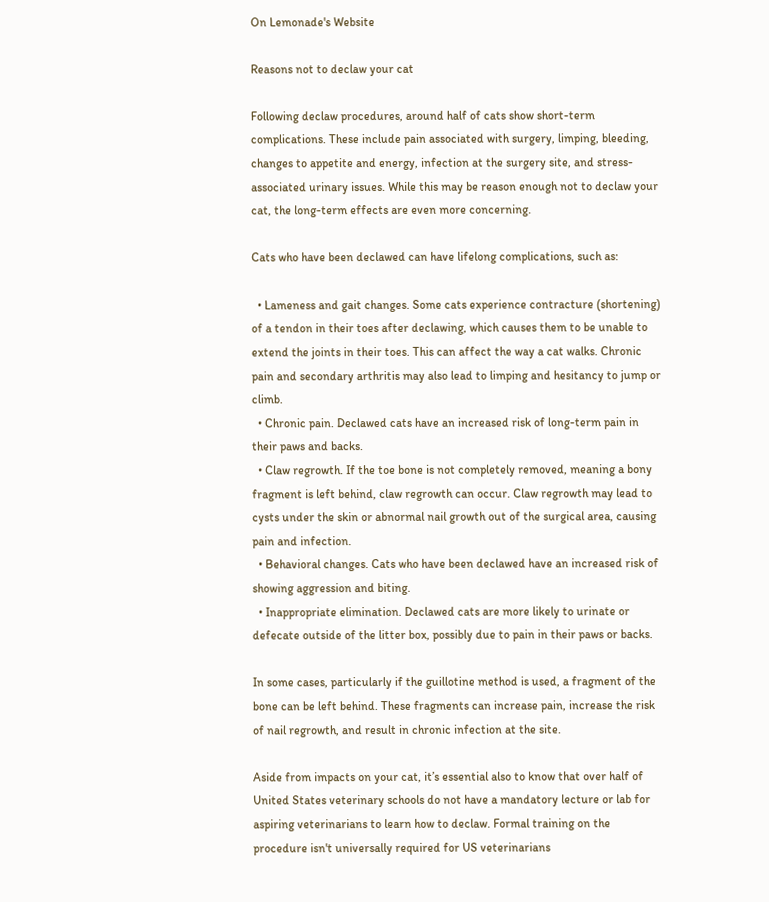On Lemonade's Website

Reasons not to declaw your cat

Following declaw procedures, around half of cats show short-term complications. These include pain associated with surgery, limping, bleeding, changes to appetite and energy, infection at the surgery site, and stress-associated urinary issues. While this may be reason enough not to declaw your cat, the long-term effects are even more concerning.

Cats who have been declawed can have lifelong complications, such as:

  • Lameness and gait changes. Some cats experience contracture (shortening) of a tendon in their toes after declawing, which causes them to be unable to extend the joints in their toes. This can affect the way a cat walks. Chronic pain and secondary arthritis may also lead to limping and hesitancy to jump or climb.
  • Chronic pain. Declawed cats have an increased risk of long-term pain in their paws and backs.
  • Claw regrowth. If the toe bone is not completely removed, meaning a bony fragment is left behind, claw regrowth can occur. Claw regrowth may lead to cysts under the skin or abnormal nail growth out of the surgical area, causing pain and infection.
  • Behavioral changes. Cats who have been declawed have an increased risk of showing aggression and biting.
  • Inappropriate elimination. Declawed cats are more likely to urinate or defecate outside of the litter box, possibly due to pain in their paws or backs.

In some cases, particularly if the guillotine method is used, a fragment of the bone can be left behind. These fragments can increase pain, increase the risk of nail regrowth, and result in chronic infection at the site.

Aside from impacts on your cat, it’s essential also to know that over half of United States veterinary schools do not have a mandatory lecture or lab for aspiring veterinarians to learn how to declaw. Formal training on the procedure isn't universally required for US veterinarians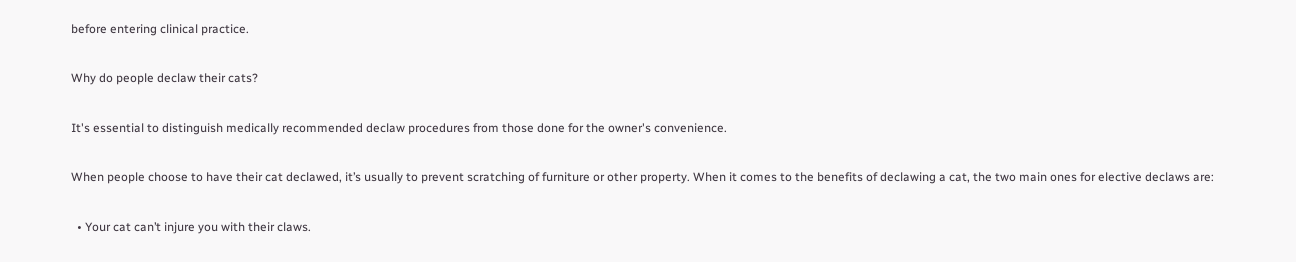before entering clinical practice.

Why do people declaw their cats?

It's essential to distinguish medically recommended declaw procedures from those done for the owner's convenience.

When people choose to have their cat declawed, it’s usually to prevent scratching of furniture or other property. When it comes to the benefits of declawing a cat, the two main ones for elective declaws are:

  • Your cat can’t injure you with their claws.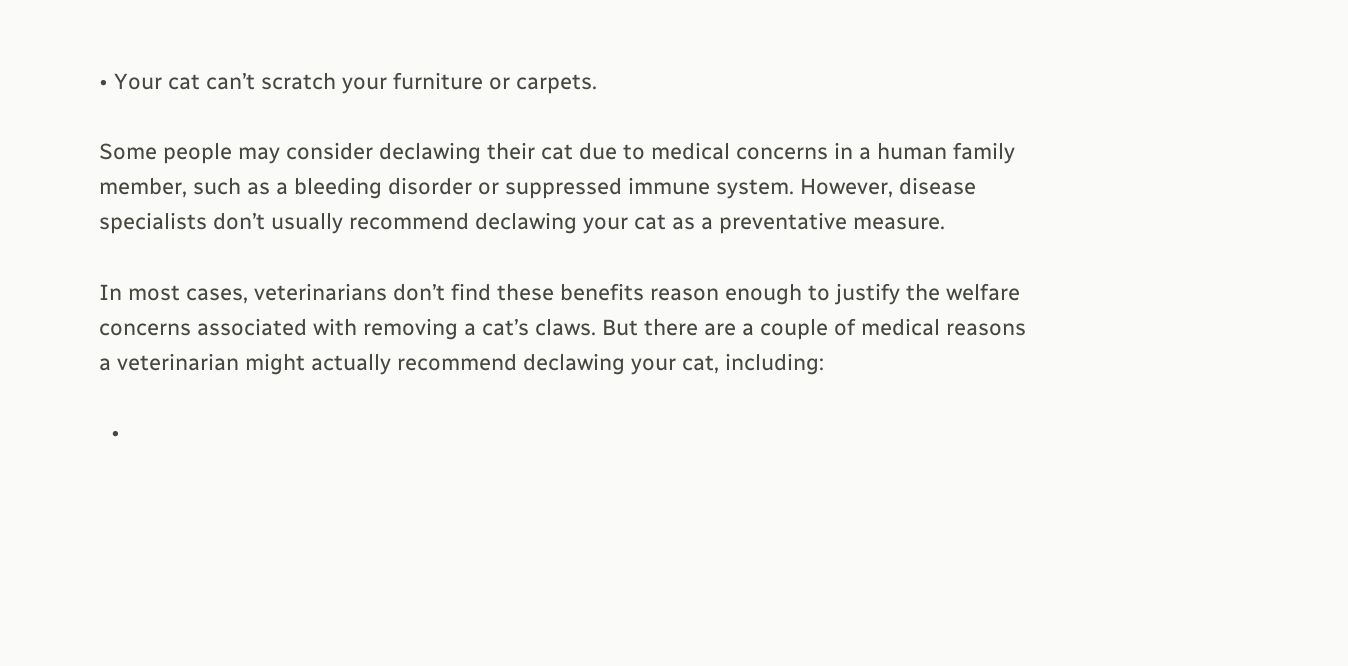• Your cat can’t scratch your furniture or carpets.

Some people may consider declawing their cat due to medical concerns in a human family member, such as a bleeding disorder or suppressed immune system. However, disease specialists don’t usually recommend declawing your cat as a preventative measure.

In most cases, veterinarians don’t find these benefits reason enough to justify the welfare concerns associated with removing a cat’s claws. But there are a couple of medical reasons a veterinarian might actually recommend declawing your cat, including:

  •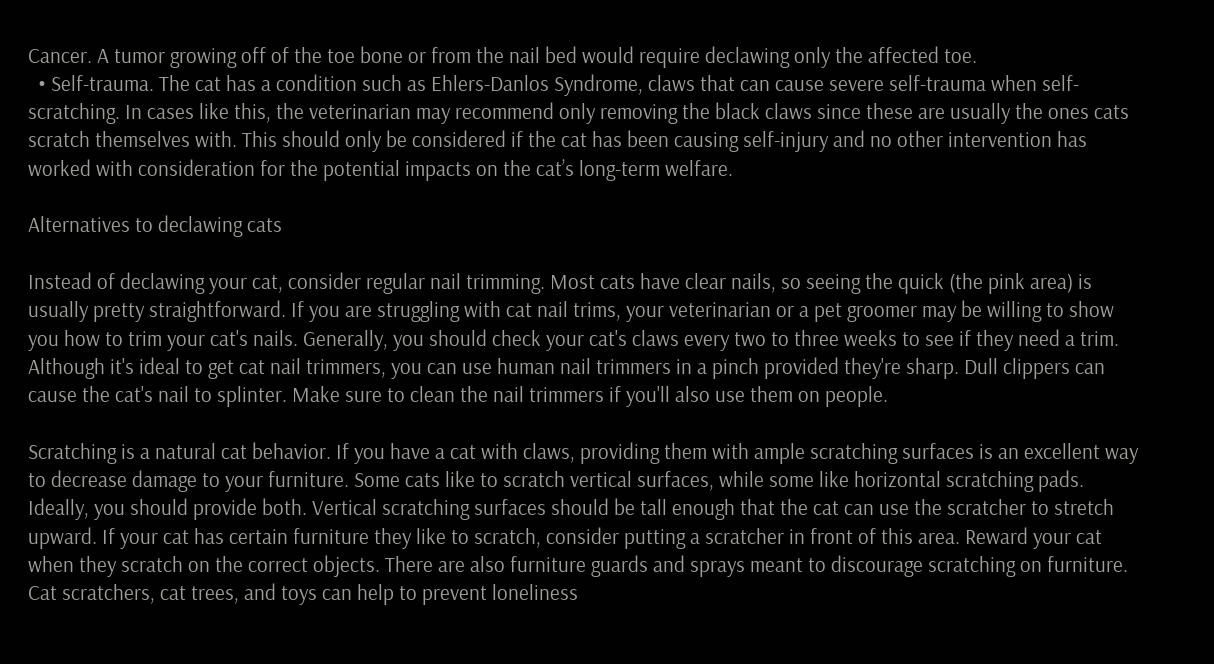Cancer. A tumor growing off of the toe bone or from the nail bed would require declawing only the affected toe.
  • Self-trauma. The cat has a condition such as Ehlers-Danlos Syndrome, claws that can cause severe self-trauma when self-scratching. In cases like this, the veterinarian may recommend only removing the black claws since these are usually the ones cats scratch themselves with. This should only be considered if the cat has been causing self-injury and no other intervention has worked with consideration for the potential impacts on the cat’s long-term welfare.

Alternatives to declawing cats

Instead of declawing your cat, consider regular nail trimming. Most cats have clear nails, so seeing the quick (the pink area) is usually pretty straightforward. If you are struggling with cat nail trims, your veterinarian or a pet groomer may be willing to show you how to trim your cat's nails. Generally, you should check your cat's claws every two to three weeks to see if they need a trim. Although it's ideal to get cat nail trimmers, you can use human nail trimmers in a pinch provided they're sharp. Dull clippers can cause the cat's nail to splinter. Make sure to clean the nail trimmers if you'll also use them on people.

Scratching is a natural cat behavior. If you have a cat with claws, providing them with ample scratching surfaces is an excellent way to decrease damage to your furniture. Some cats like to scratch vertical surfaces, while some like horizontal scratching pads. Ideally, you should provide both. Vertical scratching surfaces should be tall enough that the cat can use the scratcher to stretch upward. If your cat has certain furniture they like to scratch, consider putting a scratcher in front of this area. Reward your cat when they scratch on the correct objects. There are also furniture guards and sprays meant to discourage scratching on furniture. Cat scratchers, cat trees, and toys can help to prevent loneliness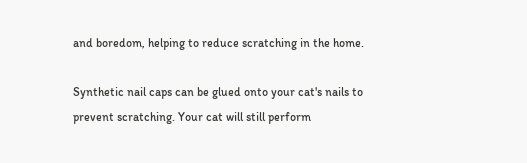and boredom, helping to reduce scratching in the home.

Synthetic nail caps can be glued onto your cat's nails to prevent scratching. Your cat will still perform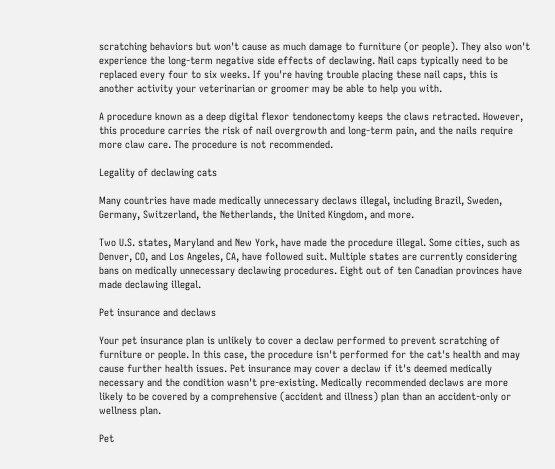scratching behaviors but won't cause as much damage to furniture (or people). They also won't experience the long-term negative side effects of declawing. Nail caps typically need to be replaced every four to six weeks. If you're having trouble placing these nail caps, this is another activity your veterinarian or groomer may be able to help you with.

A procedure known as a deep digital flexor tendonectomy keeps the claws retracted. However, this procedure carries the risk of nail overgrowth and long-term pain, and the nails require more claw care. The procedure is not recommended.

Legality of declawing cats

Many countries have made medically unnecessary declaws illegal, including Brazil, Sweden, Germany, Switzerland, the Netherlands, the United Kingdom, and more.

Two U.S. states, Maryland and New York, have made the procedure illegal. Some cities, such as Denver, CO, and Los Angeles, CA, have followed suit. Multiple states are currently considering bans on medically unnecessary declawing procedures. Eight out of ten Canadian provinces have made declawing illegal.

Pet insurance and declaws

Your pet insurance plan is unlikely to cover a declaw performed to prevent scratching of furniture or people. In this case, the procedure isn't performed for the cat's health and may cause further health issues. Pet insurance may cover a declaw if it's deemed medically necessary and the condition wasn't pre-existing. Medically recommended declaws are more likely to be covered by a comprehensive (accident and illness) plan than an accident-only or wellness plan.

Pet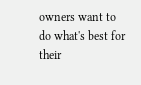owners want to do what's best for their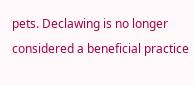pets. Declawing is no longer considered a beneficial practice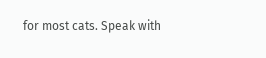for most cats. Speak with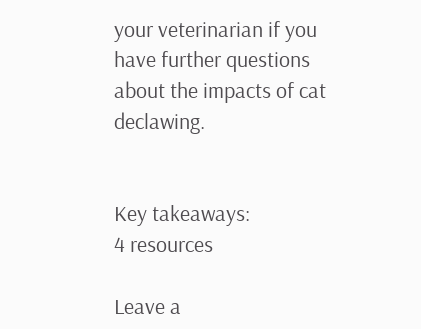your veterinarian if you have further questions about the impacts of cat declawing.


Key takeaways:
4 resources

Leave a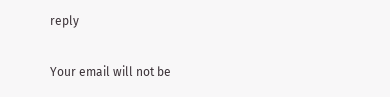reply

Your email will not be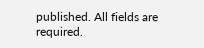published. All fields are required.